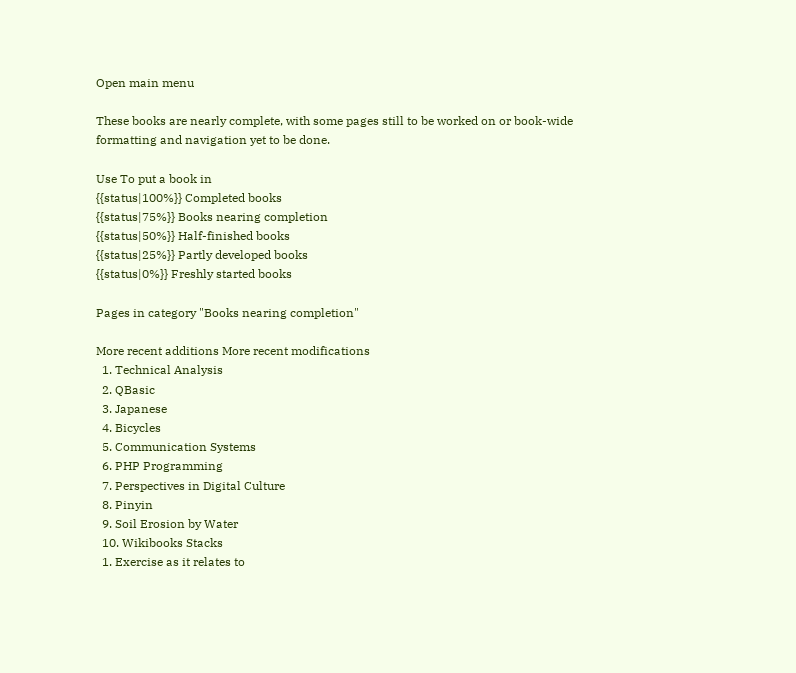Open main menu

These books are nearly complete, with some pages still to be worked on or book-wide formatting and navigation yet to be done.

Use To put a book in
{{status|100%}} Completed books
{{status|75%}} Books nearing completion
{{status|50%}} Half-finished books
{{status|25%}} Partly developed books
{{status|0%}} Freshly started books

Pages in category "Books nearing completion"

More recent additions More recent modifications
  1. Technical Analysis
  2. QBasic
  3. Japanese
  4. Bicycles
  5. Communication Systems
  6. PHP Programming
  7. Perspectives in Digital Culture
  8. Pinyin
  9. Soil Erosion by Water
  10. Wikibooks Stacks
  1. Exercise as it relates to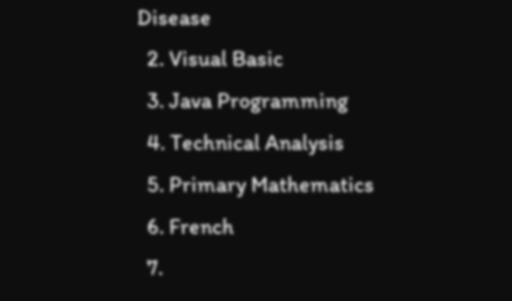Disease
  2. Visual Basic
  3. Java Programming
  4. Technical Analysis
  5. Primary Mathematics
  6. French
  7.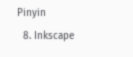Pinyin
  8. Inkscape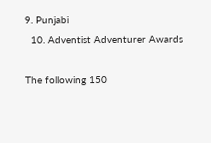9. Punjabi
  10. Adventist Adventurer Awards

The following 150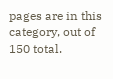pages are in this category, out of 150 total.